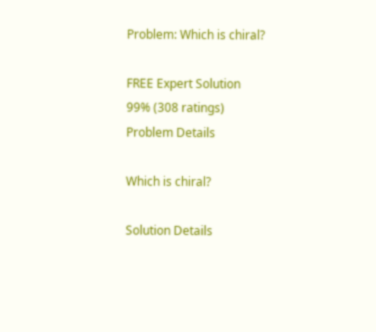Problem: Which is chiral?

FREE Expert Solution
99% (308 ratings)
Problem Details

Which is chiral?

Solution Details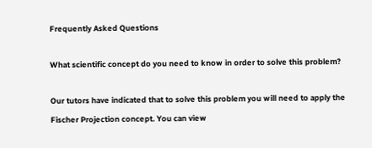Frequently Asked Questions

What scientific concept do you need to know in order to solve this problem?

Our tutors have indicated that to solve this problem you will need to apply the Fischer Projection concept. You can view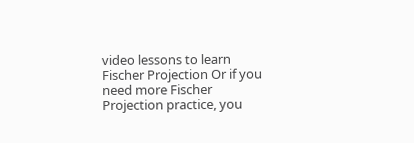video lessons to learn Fischer Projection Or if you need more Fischer Projection practice, you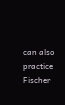can also practice Fischer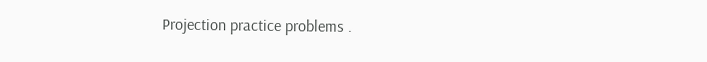Projection practice problems .